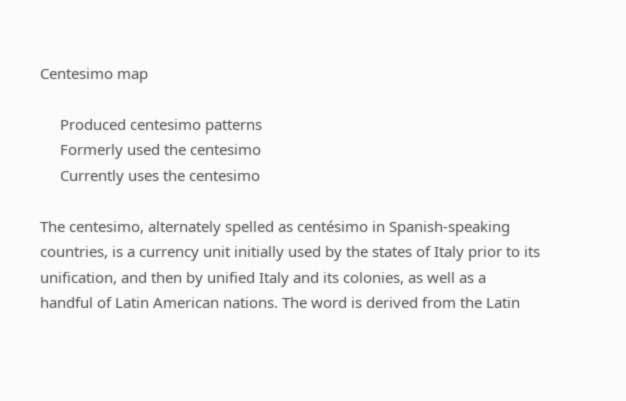Centesimo map

     Produced centesimo patterns
     Formerly used the centesimo
     Currently uses the centesimo

The centesimo, alternately spelled as centésimo in Spanish-speaking countries, is a currency unit initially used by the states of Italy prior to its unification, and then by unified Italy and its colonies, as well as a handful of Latin American nations. The word is derived from the Latin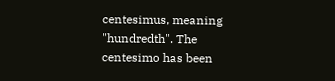centesimus, meaning "hundredth". The centesimo has been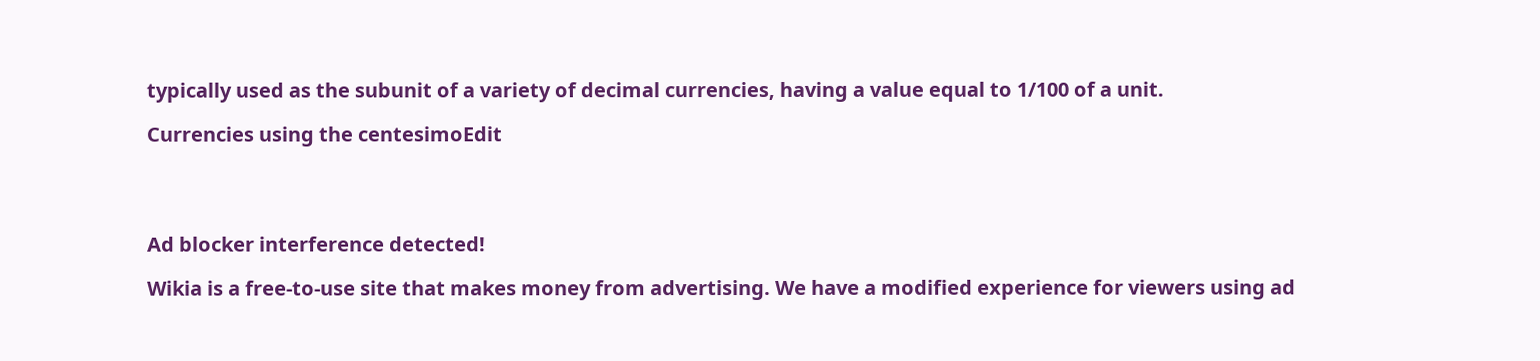typically used as the subunit of a variety of decimal currencies, having a value equal to 1/100 of a unit.

Currencies using the centesimoEdit




Ad blocker interference detected!

Wikia is a free-to-use site that makes money from advertising. We have a modified experience for viewers using ad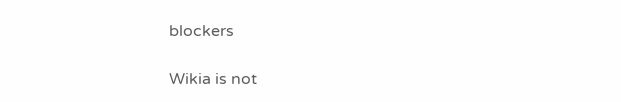blockers

Wikia is not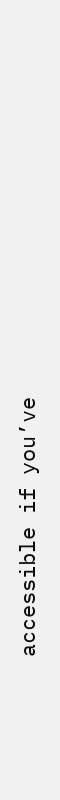accessible if you’ve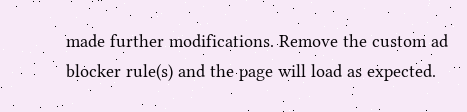made further modifications. Remove the custom ad blocker rule(s) and the page will load as expected.